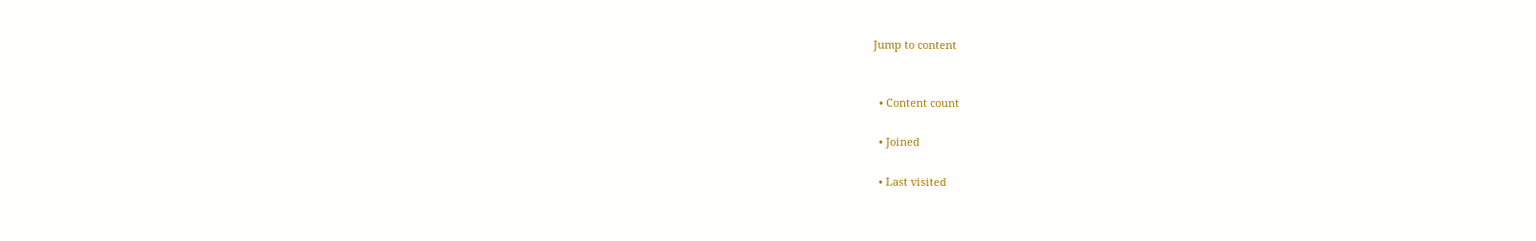Jump to content


  • Content count

  • Joined

  • Last visited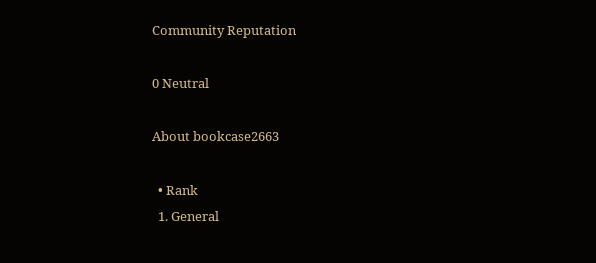Community Reputation

0 Neutral

About bookcase2663

  • Rank
  1. General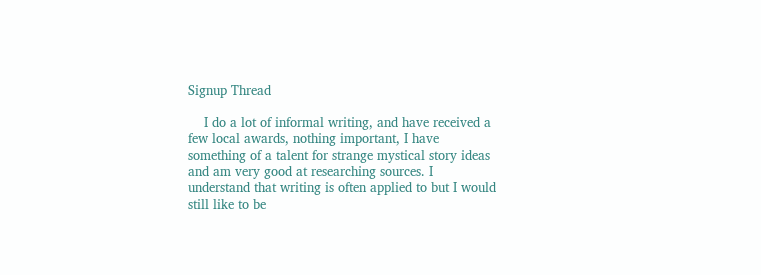Signup Thread

    I do a lot of informal writing, and have received a few local awards, nothing important, I have something of a talent for strange mystical story ideas and am very good at researching sources. I understand that writing is often applied to but I would still like to be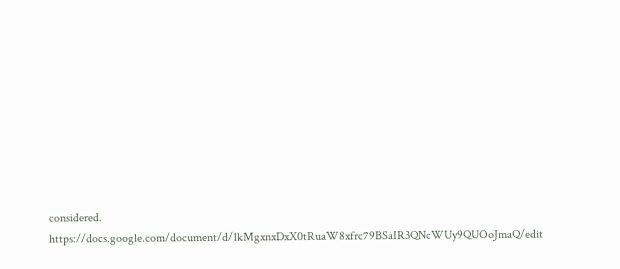considered. https://docs.google.com/document/d/1kMgxnxDxX0tRuaW8xfrc79BSaIR3QNcWUy9QUOoJmaQ/edit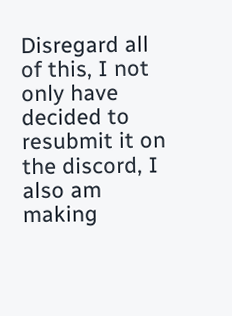Disregard all of this, I not only have decided to resubmit it on the discord, I also am making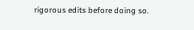rigorous edits before doing so.